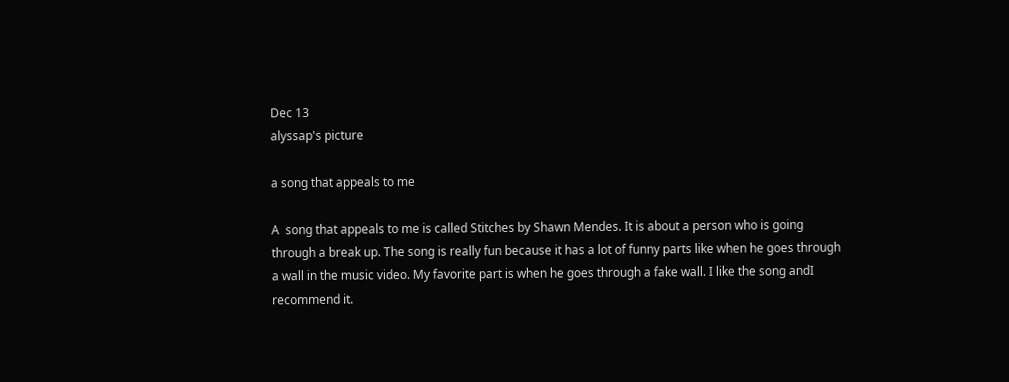Dec 13
alyssap's picture

a song that appeals to me

A  song that appeals to me is called Stitches by Shawn Mendes. It is about a person who is going through a break up. The song is really fun because it has a lot of funny parts like when he goes through a wall in the music video. My favorite part is when he goes through a fake wall. I like the song andI recommend it.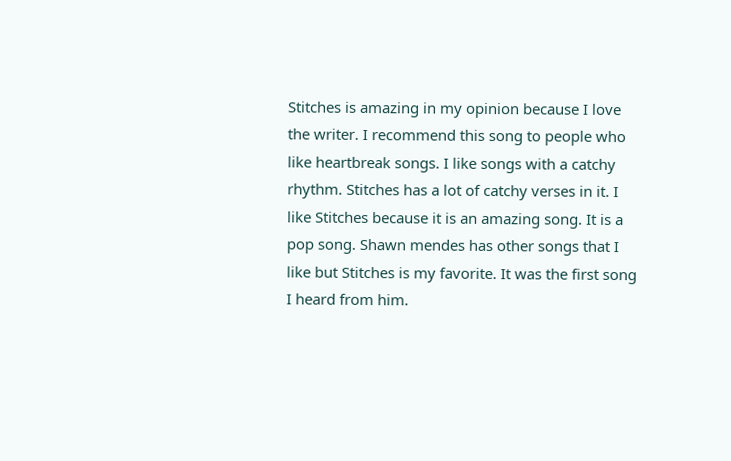Stitches is amazing in my opinion because I love the writer. I recommend this song to people who like heartbreak songs. I like songs with a catchy rhythm. Stitches has a lot of catchy verses in it. I like Stitches because it is an amazing song. It is a pop song. Shawn mendes has other songs that I like but Stitches is my favorite. It was the first song I heard from him.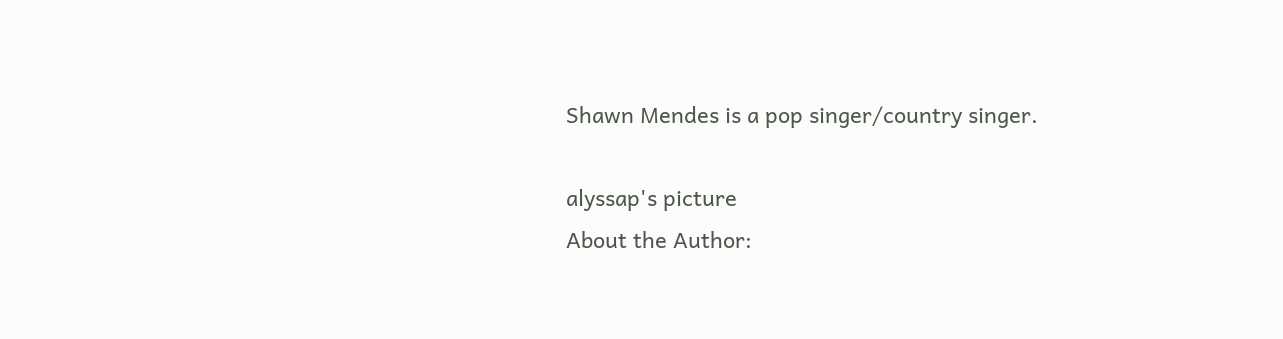Shawn Mendes is a pop singer/country singer.

alyssap's picture
About the Author: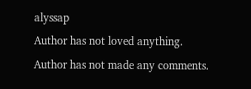alyssap
Author has not loved anything.
Author has not made any comments.